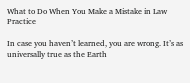What to Do When You Make a Mistake in Law Practice

In case you haven’t learned, you are wrong. It’s as universally true as the Earth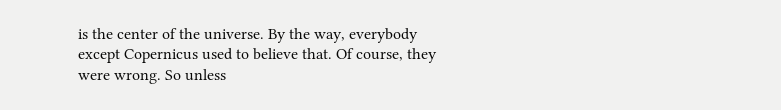is the center of the universe. By the way, everybody except Copernicus used to believe that. Of course, they were wrong. So unless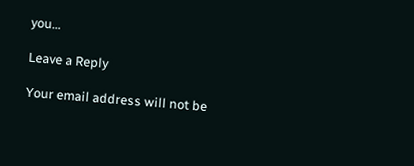you…

Leave a Reply

Your email address will not be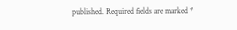published. Required fields are marked *